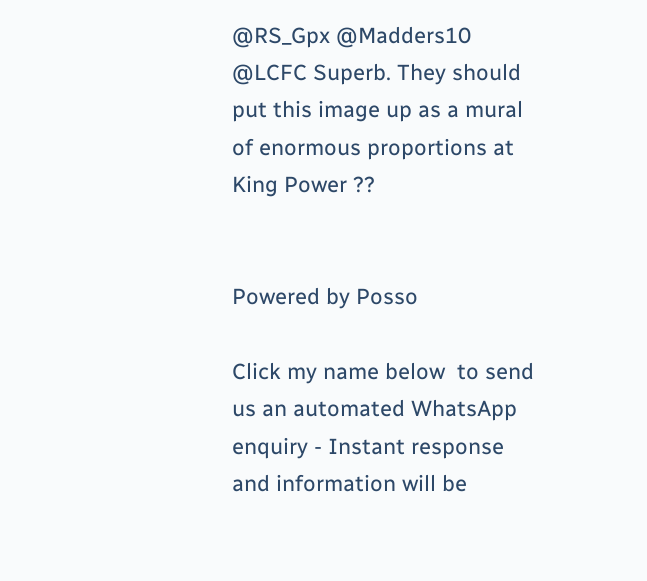@RS_Gpx @Madders10 @LCFC Superb. They should put this image up as a mural of enormous proportions at King Power ??


Powered by Posso

Click my name below  to send us an automated WhatsApp enquiry - Instant response and information will be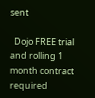sent

  Dojo FREE trial and rolling 1 month contract required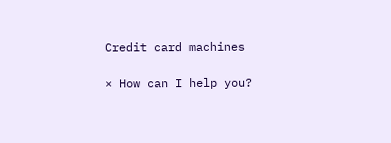Credit card machines

× How can I help you?